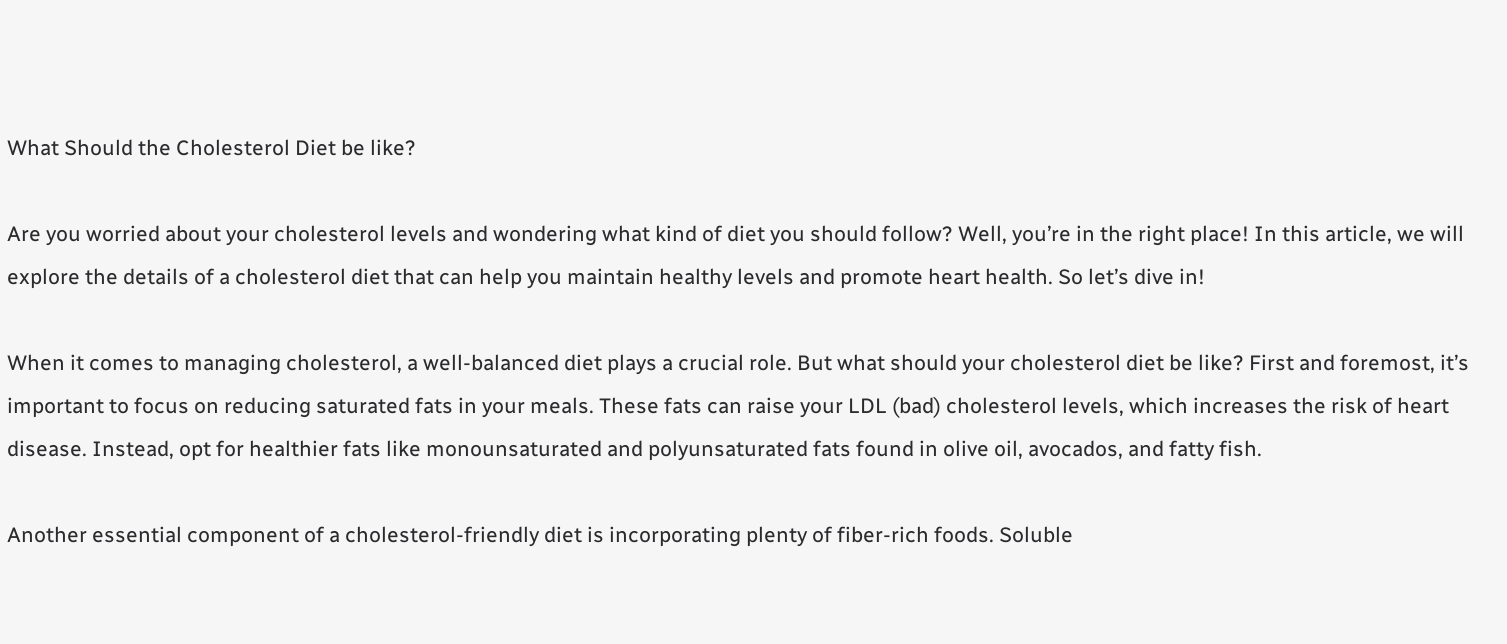What Should the Cholesterol Diet be like?

Are you worried about your cholesterol levels and wondering what kind of diet you should follow? Well, you’re in the right place! In this article, we will explore the details of a cholesterol diet that can help you maintain healthy levels and promote heart health. So let’s dive in!

When it comes to managing cholesterol, a well-balanced diet plays a crucial role. But what should your cholesterol diet be like? First and foremost, it’s important to focus on reducing saturated fats in your meals. These fats can raise your LDL (bad) cholesterol levels, which increases the risk of heart disease. Instead, opt for healthier fats like monounsaturated and polyunsaturated fats found in olive oil, avocados, and fatty fish.

Another essential component of a cholesterol-friendly diet is incorporating plenty of fiber-rich foods. Soluble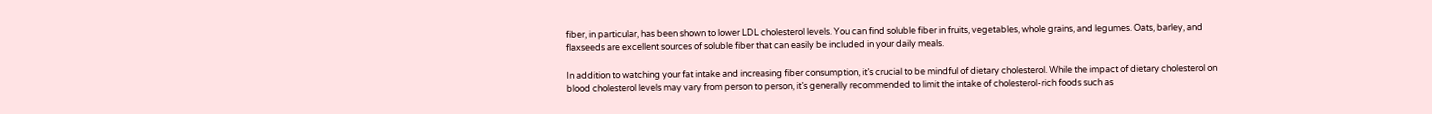fiber, in particular, has been shown to lower LDL cholesterol levels. You can find soluble fiber in fruits, vegetables, whole grains, and legumes. Oats, barley, and flaxseeds are excellent sources of soluble fiber that can easily be included in your daily meals.

In addition to watching your fat intake and increasing fiber consumption, it’s crucial to be mindful of dietary cholesterol. While the impact of dietary cholesterol on blood cholesterol levels may vary from person to person, it’s generally recommended to limit the intake of cholesterol-rich foods such as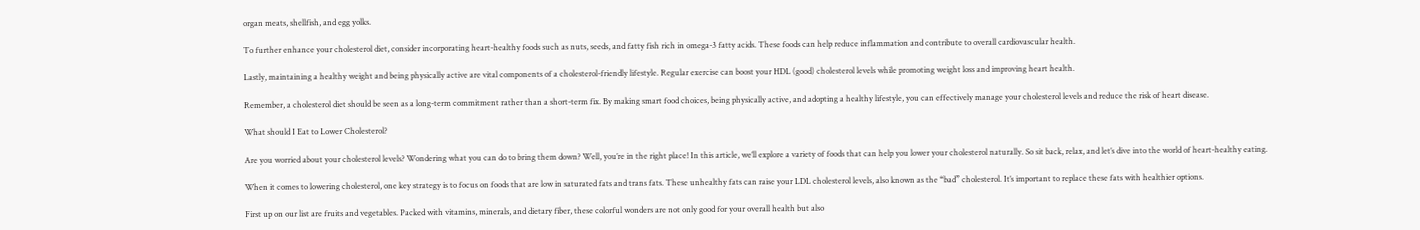organ meats, shellfish, and egg yolks.

To further enhance your cholesterol diet, consider incorporating heart-healthy foods such as nuts, seeds, and fatty fish rich in omega-3 fatty acids. These foods can help reduce inflammation and contribute to overall cardiovascular health.

Lastly, maintaining a healthy weight and being physically active are vital components of a cholesterol-friendly lifestyle. Regular exercise can boost your HDL (good) cholesterol levels while promoting weight loss and improving heart health.

Remember, a cholesterol diet should be seen as a long-term commitment rather than a short-term fix. By making smart food choices, being physically active, and adopting a healthy lifestyle, you can effectively manage your cholesterol levels and reduce the risk of heart disease.

What should I Eat to Lower Cholesterol?

Are you worried about your cholesterol levels? Wondering what you can do to bring them down? Well, you’re in the right place! In this article, we’ll explore a variety of foods that can help you lower your cholesterol naturally. So sit back, relax, and let’s dive into the world of heart-healthy eating.

When it comes to lowering cholesterol, one key strategy is to focus on foods that are low in saturated fats and trans fats. These unhealthy fats can raise your LDL cholesterol levels, also known as the “bad” cholesterol. It’s important to replace these fats with healthier options.

First up on our list are fruits and vegetables. Packed with vitamins, minerals, and dietary fiber, these colorful wonders are not only good for your overall health but also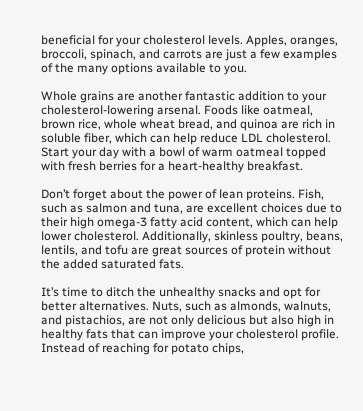beneficial for your cholesterol levels. Apples, oranges, broccoli, spinach, and carrots are just a few examples of the many options available to you.

Whole grains are another fantastic addition to your cholesterol-lowering arsenal. Foods like oatmeal, brown rice, whole wheat bread, and quinoa are rich in soluble fiber, which can help reduce LDL cholesterol. Start your day with a bowl of warm oatmeal topped with fresh berries for a heart-healthy breakfast.

Don’t forget about the power of lean proteins. Fish, such as salmon and tuna, are excellent choices due to their high omega-3 fatty acid content, which can help lower cholesterol. Additionally, skinless poultry, beans, lentils, and tofu are great sources of protein without the added saturated fats.

It’s time to ditch the unhealthy snacks and opt for better alternatives. Nuts, such as almonds, walnuts, and pistachios, are not only delicious but also high in healthy fats that can improve your cholesterol profile. Instead of reaching for potato chips,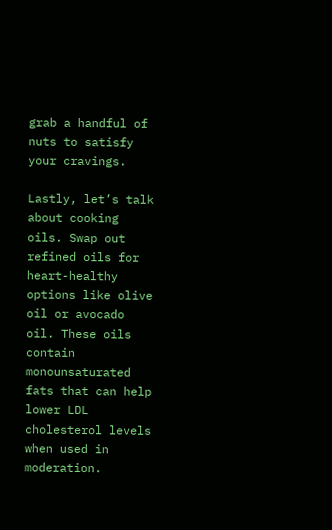grab a handful of nuts to satisfy your cravings.

Lastly, let’s talk about cooking oils. Swap out refined oils for heart-healthy options like olive oil or avocado oil. These oils contain monounsaturated fats that can help lower LDL cholesterol levels when used in moderation.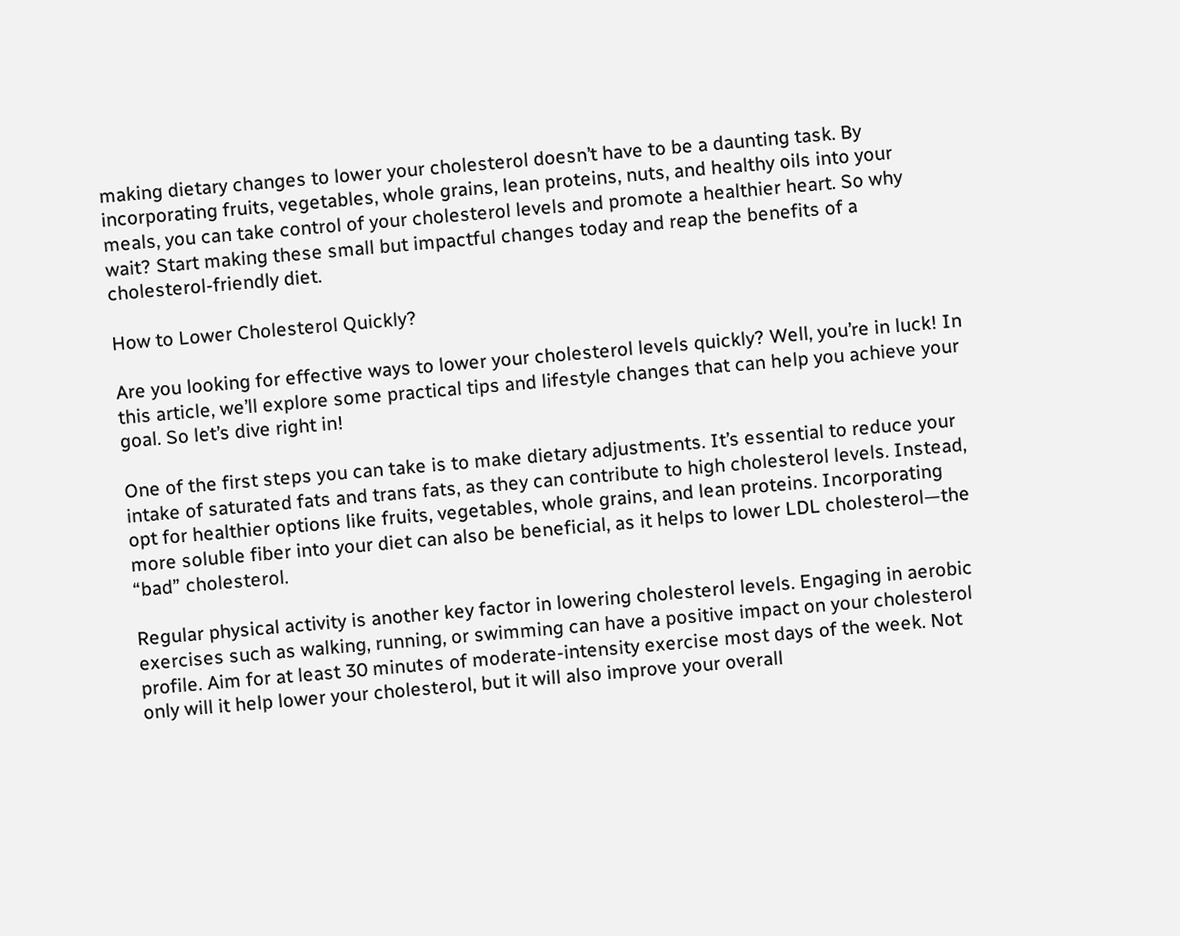making dietary changes to lower your cholesterol doesn’t have to be a daunting task. By incorporating fruits, vegetables, whole grains, lean proteins, nuts, and healthy oils into your meals, you can take control of your cholesterol levels and promote a healthier heart. So why wait? Start making these small but impactful changes today and reap the benefits of a cholesterol-friendly diet.

How to Lower Cholesterol Quickly?

Are you looking for effective ways to lower your cholesterol levels quickly? Well, you’re in luck! In this article, we’ll explore some practical tips and lifestyle changes that can help you achieve your goal. So let’s dive right in!

One of the first steps you can take is to make dietary adjustments. It’s essential to reduce your intake of saturated fats and trans fats, as they can contribute to high cholesterol levels. Instead, opt for healthier options like fruits, vegetables, whole grains, and lean proteins. Incorporating more soluble fiber into your diet can also be beneficial, as it helps to lower LDL cholesterol—the “bad” cholesterol.

Regular physical activity is another key factor in lowering cholesterol levels. Engaging in aerobic exercises such as walking, running, or swimming can have a positive impact on your cholesterol profile. Aim for at least 30 minutes of moderate-intensity exercise most days of the week. Not only will it help lower your cholesterol, but it will also improve your overall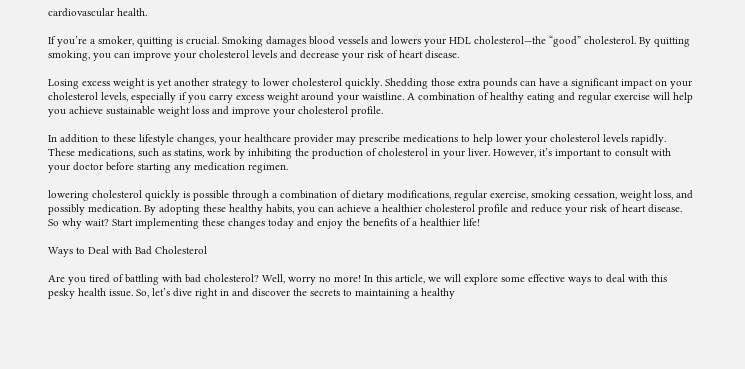cardiovascular health.

If you’re a smoker, quitting is crucial. Smoking damages blood vessels and lowers your HDL cholesterol—the “good” cholesterol. By quitting smoking, you can improve your cholesterol levels and decrease your risk of heart disease.

Losing excess weight is yet another strategy to lower cholesterol quickly. Shedding those extra pounds can have a significant impact on your cholesterol levels, especially if you carry excess weight around your waistline. A combination of healthy eating and regular exercise will help you achieve sustainable weight loss and improve your cholesterol profile.

In addition to these lifestyle changes, your healthcare provider may prescribe medications to help lower your cholesterol levels rapidly. These medications, such as statins, work by inhibiting the production of cholesterol in your liver. However, it’s important to consult with your doctor before starting any medication regimen.

lowering cholesterol quickly is possible through a combination of dietary modifications, regular exercise, smoking cessation, weight loss, and possibly medication. By adopting these healthy habits, you can achieve a healthier cholesterol profile and reduce your risk of heart disease. So why wait? Start implementing these changes today and enjoy the benefits of a healthier life!

Ways to Deal with Bad Cholesterol

Are you tired of battling with bad cholesterol? Well, worry no more! In this article, we will explore some effective ways to deal with this pesky health issue. So, let’s dive right in and discover the secrets to maintaining a healthy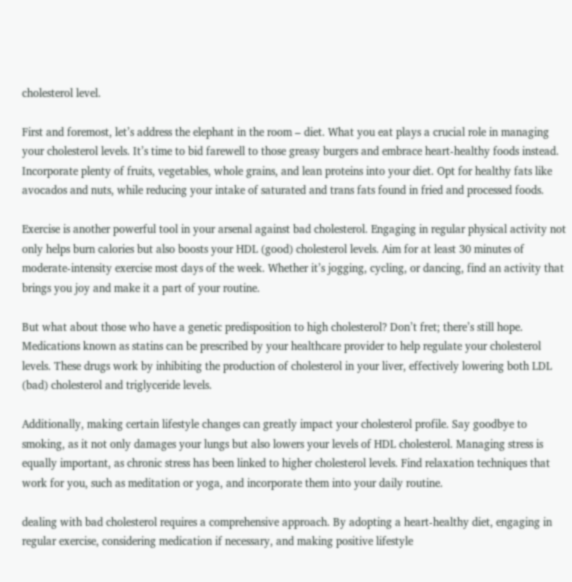cholesterol level.

First and foremost, let’s address the elephant in the room – diet. What you eat plays a crucial role in managing your cholesterol levels. It’s time to bid farewell to those greasy burgers and embrace heart-healthy foods instead. Incorporate plenty of fruits, vegetables, whole grains, and lean proteins into your diet. Opt for healthy fats like avocados and nuts, while reducing your intake of saturated and trans fats found in fried and processed foods.

Exercise is another powerful tool in your arsenal against bad cholesterol. Engaging in regular physical activity not only helps burn calories but also boosts your HDL (good) cholesterol levels. Aim for at least 30 minutes of moderate-intensity exercise most days of the week. Whether it’s jogging, cycling, or dancing, find an activity that brings you joy and make it a part of your routine.

But what about those who have a genetic predisposition to high cholesterol? Don’t fret; there’s still hope. Medications known as statins can be prescribed by your healthcare provider to help regulate your cholesterol levels. These drugs work by inhibiting the production of cholesterol in your liver, effectively lowering both LDL (bad) cholesterol and triglyceride levels.

Additionally, making certain lifestyle changes can greatly impact your cholesterol profile. Say goodbye to smoking, as it not only damages your lungs but also lowers your levels of HDL cholesterol. Managing stress is equally important, as chronic stress has been linked to higher cholesterol levels. Find relaxation techniques that work for you, such as meditation or yoga, and incorporate them into your daily routine.

dealing with bad cholesterol requires a comprehensive approach. By adopting a heart-healthy diet, engaging in regular exercise, considering medication if necessary, and making positive lifestyle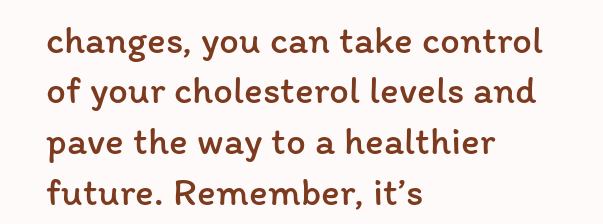changes, you can take control of your cholesterol levels and pave the way to a healthier future. Remember, it’s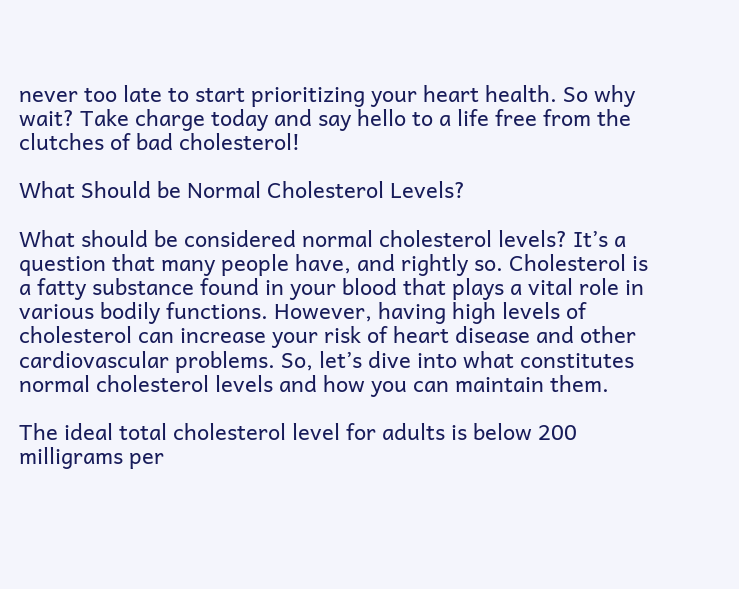never too late to start prioritizing your heart health. So why wait? Take charge today and say hello to a life free from the clutches of bad cholesterol!

What Should be Normal Cholesterol Levels?

What should be considered normal cholesterol levels? It’s a question that many people have, and rightly so. Cholesterol is a fatty substance found in your blood that plays a vital role in various bodily functions. However, having high levels of cholesterol can increase your risk of heart disease and other cardiovascular problems. So, let’s dive into what constitutes normal cholesterol levels and how you can maintain them.

The ideal total cholesterol level for adults is below 200 milligrams per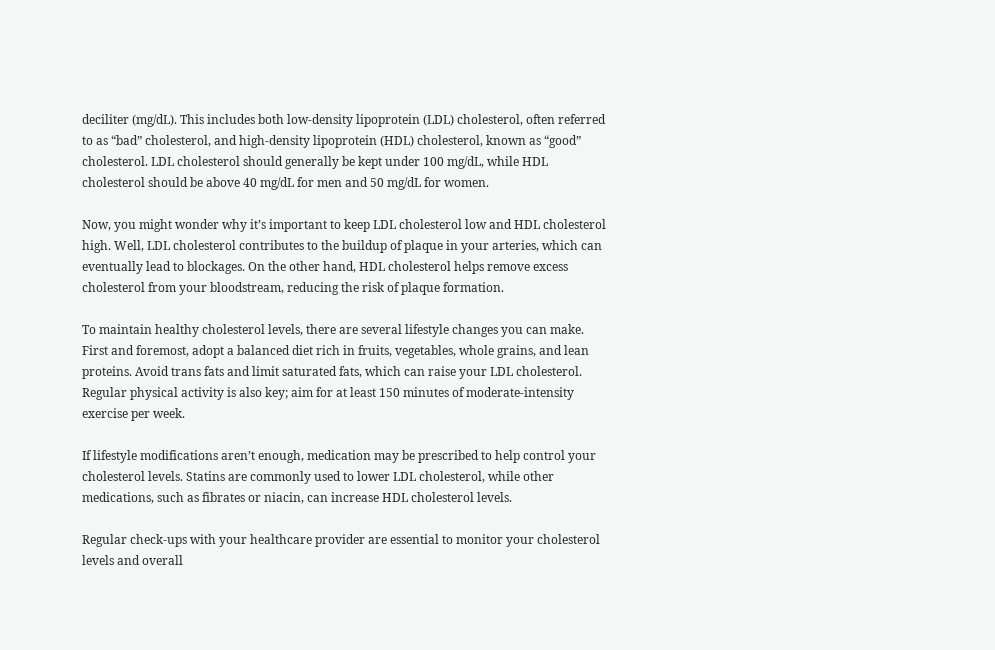deciliter (mg/dL). This includes both low-density lipoprotein (LDL) cholesterol, often referred to as “bad” cholesterol, and high-density lipoprotein (HDL) cholesterol, known as “good” cholesterol. LDL cholesterol should generally be kept under 100 mg/dL, while HDL cholesterol should be above 40 mg/dL for men and 50 mg/dL for women.

Now, you might wonder why it’s important to keep LDL cholesterol low and HDL cholesterol high. Well, LDL cholesterol contributes to the buildup of plaque in your arteries, which can eventually lead to blockages. On the other hand, HDL cholesterol helps remove excess cholesterol from your bloodstream, reducing the risk of plaque formation.

To maintain healthy cholesterol levels, there are several lifestyle changes you can make. First and foremost, adopt a balanced diet rich in fruits, vegetables, whole grains, and lean proteins. Avoid trans fats and limit saturated fats, which can raise your LDL cholesterol. Regular physical activity is also key; aim for at least 150 minutes of moderate-intensity exercise per week.

If lifestyle modifications aren’t enough, medication may be prescribed to help control your cholesterol levels. Statins are commonly used to lower LDL cholesterol, while other medications, such as fibrates or niacin, can increase HDL cholesterol levels.

Regular check-ups with your healthcare provider are essential to monitor your cholesterol levels and overall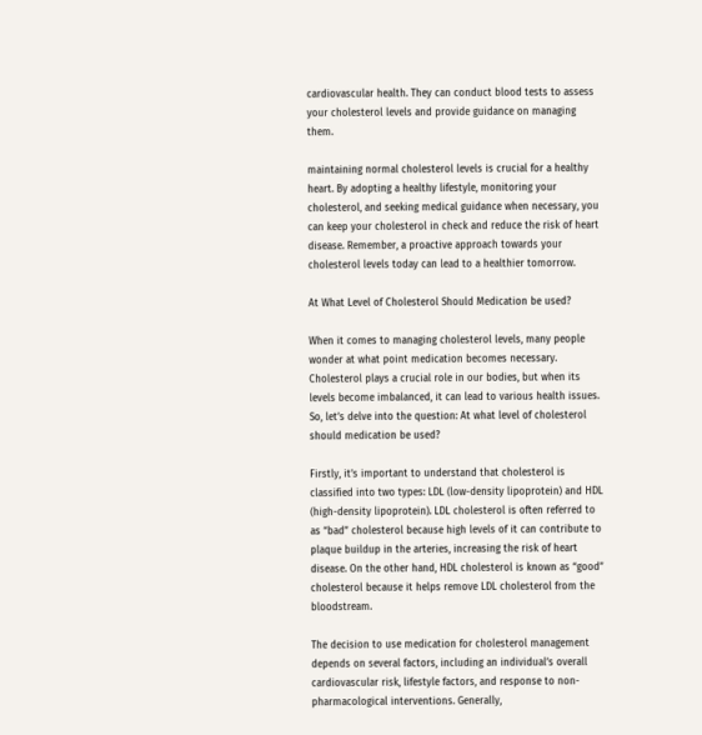cardiovascular health. They can conduct blood tests to assess your cholesterol levels and provide guidance on managing them.

maintaining normal cholesterol levels is crucial for a healthy heart. By adopting a healthy lifestyle, monitoring your cholesterol, and seeking medical guidance when necessary, you can keep your cholesterol in check and reduce the risk of heart disease. Remember, a proactive approach towards your cholesterol levels today can lead to a healthier tomorrow.

At What Level of Cholesterol Should Medication be used?

When it comes to managing cholesterol levels, many people wonder at what point medication becomes necessary. Cholesterol plays a crucial role in our bodies, but when its levels become imbalanced, it can lead to various health issues. So, let’s delve into the question: At what level of cholesterol should medication be used?

Firstly, it’s important to understand that cholesterol is classified into two types: LDL (low-density lipoprotein) and HDL (high-density lipoprotein). LDL cholesterol is often referred to as “bad” cholesterol because high levels of it can contribute to plaque buildup in the arteries, increasing the risk of heart disease. On the other hand, HDL cholesterol is known as “good” cholesterol because it helps remove LDL cholesterol from the bloodstream.

The decision to use medication for cholesterol management depends on several factors, including an individual’s overall cardiovascular risk, lifestyle factors, and response to non-pharmacological interventions. Generally,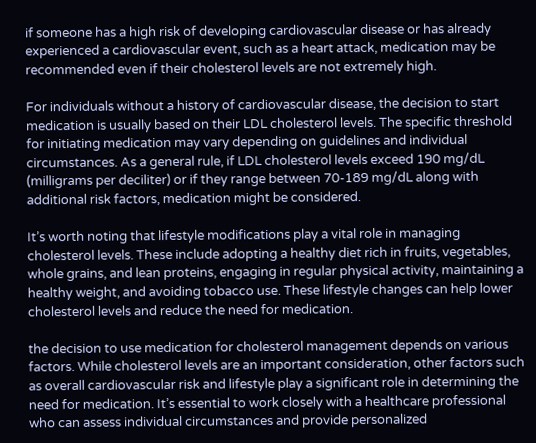if someone has a high risk of developing cardiovascular disease or has already experienced a cardiovascular event, such as a heart attack, medication may be recommended even if their cholesterol levels are not extremely high.

For individuals without a history of cardiovascular disease, the decision to start medication is usually based on their LDL cholesterol levels. The specific threshold for initiating medication may vary depending on guidelines and individual circumstances. As a general rule, if LDL cholesterol levels exceed 190 mg/dL (milligrams per deciliter) or if they range between 70-189 mg/dL along with additional risk factors, medication might be considered.

It’s worth noting that lifestyle modifications play a vital role in managing cholesterol levels. These include adopting a healthy diet rich in fruits, vegetables, whole grains, and lean proteins, engaging in regular physical activity, maintaining a healthy weight, and avoiding tobacco use. These lifestyle changes can help lower cholesterol levels and reduce the need for medication.

the decision to use medication for cholesterol management depends on various factors. While cholesterol levels are an important consideration, other factors such as overall cardiovascular risk and lifestyle play a significant role in determining the need for medication. It’s essential to work closely with a healthcare professional who can assess individual circumstances and provide personalized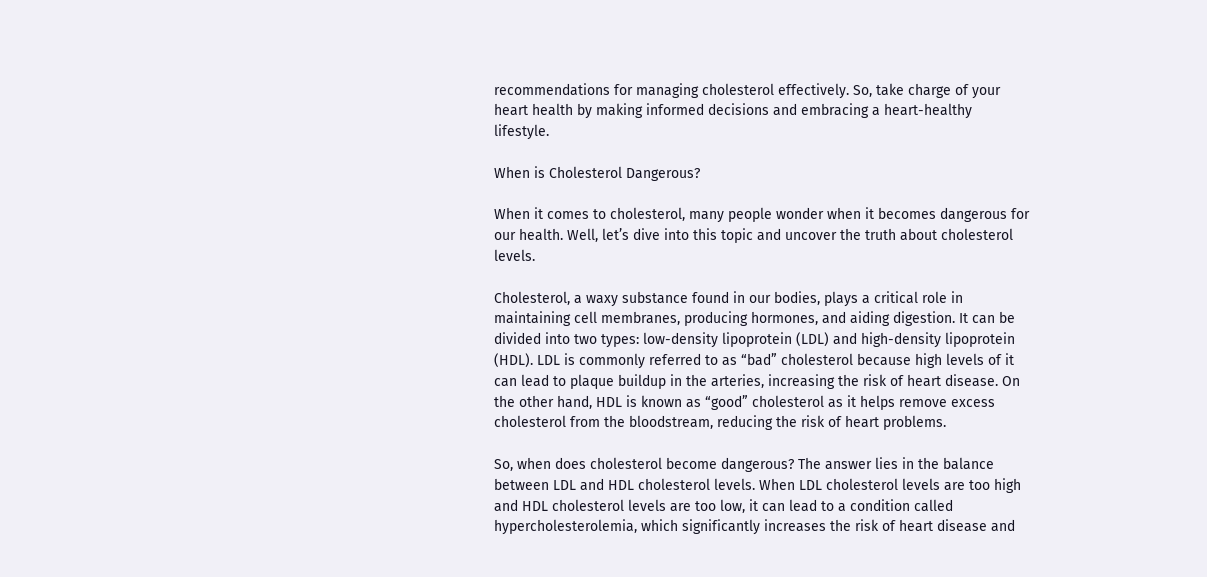recommendations for managing cholesterol effectively. So, take charge of your heart health by making informed decisions and embracing a heart-healthy lifestyle.

When is Cholesterol Dangerous?

When it comes to cholesterol, many people wonder when it becomes dangerous for our health. Well, let’s dive into this topic and uncover the truth about cholesterol levels.

Cholesterol, a waxy substance found in our bodies, plays a critical role in maintaining cell membranes, producing hormones, and aiding digestion. It can be divided into two types: low-density lipoprotein (LDL) and high-density lipoprotein (HDL). LDL is commonly referred to as “bad” cholesterol because high levels of it can lead to plaque buildup in the arteries, increasing the risk of heart disease. On the other hand, HDL is known as “good” cholesterol as it helps remove excess cholesterol from the bloodstream, reducing the risk of heart problems.

So, when does cholesterol become dangerous? The answer lies in the balance between LDL and HDL cholesterol levels. When LDL cholesterol levels are too high and HDL cholesterol levels are too low, it can lead to a condition called hypercholesterolemia, which significantly increases the risk of heart disease and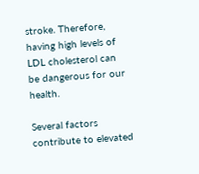stroke. Therefore, having high levels of LDL cholesterol can be dangerous for our health.

Several factors contribute to elevated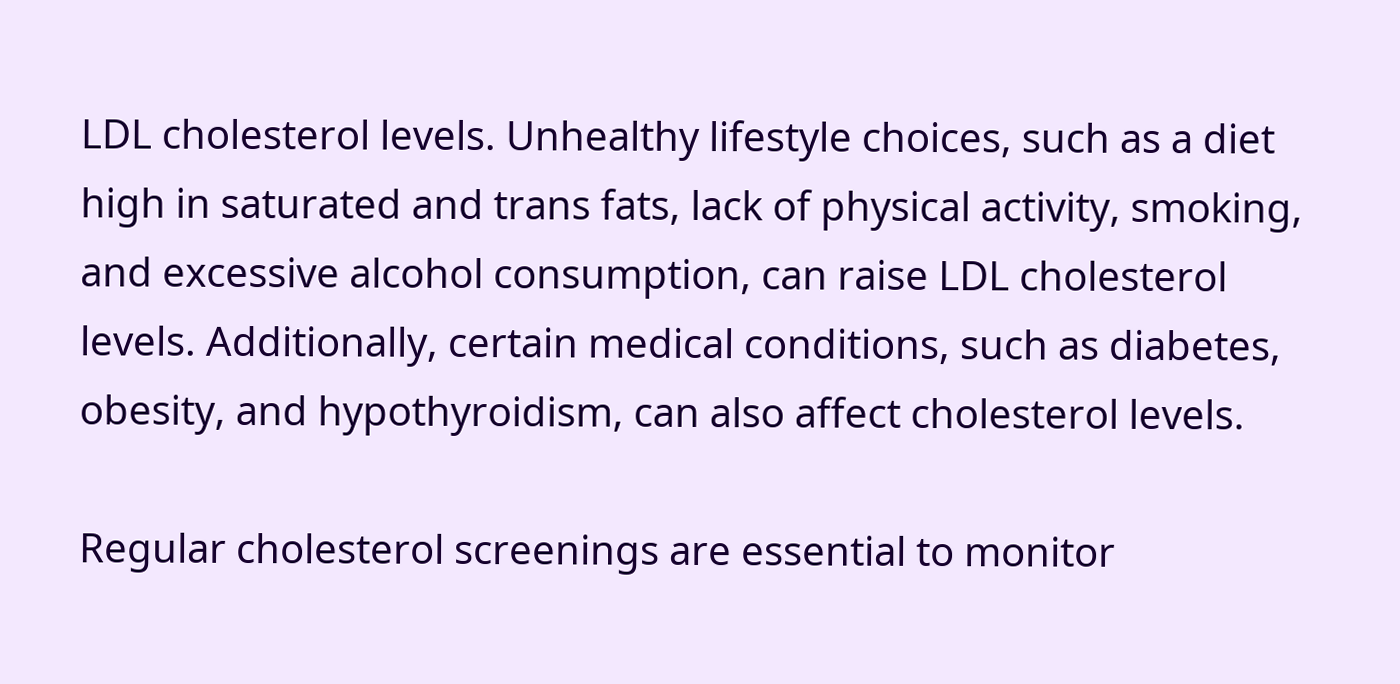LDL cholesterol levels. Unhealthy lifestyle choices, such as a diet high in saturated and trans fats, lack of physical activity, smoking, and excessive alcohol consumption, can raise LDL cholesterol levels. Additionally, certain medical conditions, such as diabetes, obesity, and hypothyroidism, can also affect cholesterol levels.

Regular cholesterol screenings are essential to monitor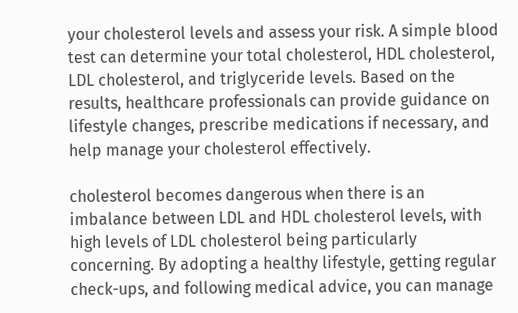your cholesterol levels and assess your risk. A simple blood test can determine your total cholesterol, HDL cholesterol, LDL cholesterol, and triglyceride levels. Based on the results, healthcare professionals can provide guidance on lifestyle changes, prescribe medications if necessary, and help manage your cholesterol effectively.

cholesterol becomes dangerous when there is an imbalance between LDL and HDL cholesterol levels, with high levels of LDL cholesterol being particularly concerning. By adopting a healthy lifestyle, getting regular check-ups, and following medical advice, you can manage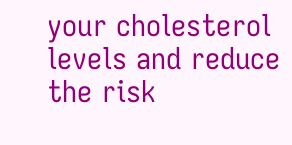your cholesterol levels and reduce the risk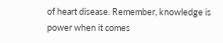of heart disease. Remember, knowledge is power when it comes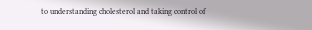to understanding cholesterol and taking control of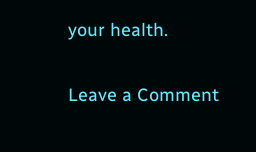your health.

Leave a Comment